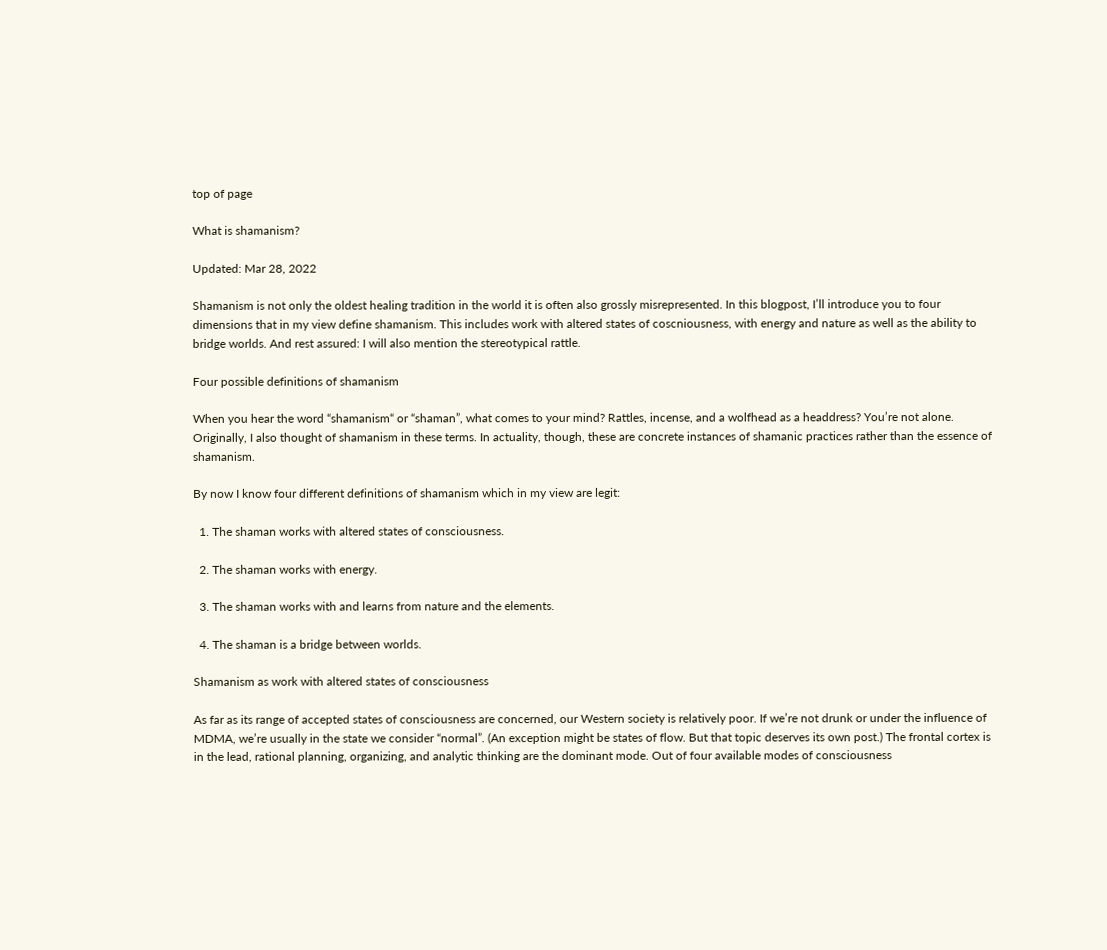top of page

What is shamanism?

Updated: Mar 28, 2022

Shamanism is not only the oldest healing tradition in the world it is often also grossly misrepresented. In this blogpost, I’ll introduce you to four dimensions that in my view define shamanism. This includes work with altered states of coscniousness, with energy and nature as well as the ability to bridge worlds. And rest assured: I will also mention the stereotypical rattle.

Four possible definitions of shamanism

When you hear the word “shamanism“ or “shaman”, what comes to your mind? Rattles, incense, and a wolfhead as a headdress? You’re not alone. Originally, I also thought of shamanism in these terms. In actuality, though, these are concrete instances of shamanic practices rather than the essence of shamanism.

By now I know four different definitions of shamanism which in my view are legit:

  1. The shaman works with altered states of consciousness.

  2. The shaman works with energy.

  3. The shaman works with and learns from nature and the elements.

  4. The shaman is a bridge between worlds.

Shamanism as work with altered states of consciousness

As far as its range of accepted states of consciousness are concerned, our Western society is relatively poor. If we’re not drunk or under the influence of MDMA, we’re usually in the state we consider “normal”. (An exception might be states of flow. But that topic deserves its own post.) The frontal cortex is in the lead, rational planning, organizing, and analytic thinking are the dominant mode. Out of four available modes of consciousness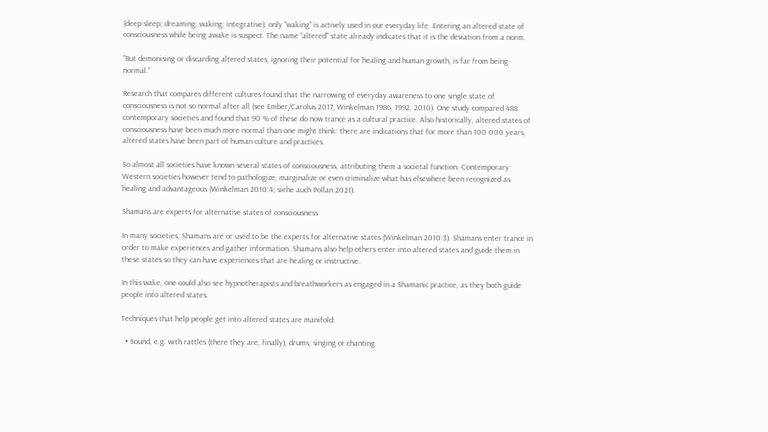(deep sleep; dreaming; waking; integrative), only “waking” is actively used in our everyday life. Entering an altered state of consciousness while being awake is suspect. The name “altered” state already indicates that it is the deviation from a norm.

"But demonising or discarding altered states, ignoring their potential for healing and human growth, is far from being normal.”

Research that compares different cultures found that the narrowing of everyday awareness to one single state of consciousness is not so normal after all (see Ember/Carolus 2017; Winkelman 1986, 1992, 2010). One study compared 488 contemporary societies and found that 90 % of these do now trance as a cultural practice. Also historically, altered states of consciousness have been much more normal than one might think: there are indications that for more than 100 000 years, altered states have been part of human culture and practices.

So almost all societies have known several states of consciousness, attributing them a societal function. Contemporary Western societies however tend to pathologize, marginalize or even criminalize what has elsewhere been recognized as healing and advantageous (Winkelman 2010:4; siehe auch Pollan 2021).

Shamans are experts for alternative states of consciousness

In many societies, Shamans are or used to be the experts for alternative states (Winkelman 2010:3). Shamans enter trance in order to make experiences and gather information. Shamans also help others enter into altered states and guide them in these states so they can have experiences that are healing or instructive.

In this wake, one could also see hypnotherapists and breathworkers as engaged in a Shamanic practice, as they both guide people into altered states.

Techniques that help people get into altered states are manifold:

  • Sound, e.g. with rattles (there they are, finally), drums, singing or chanting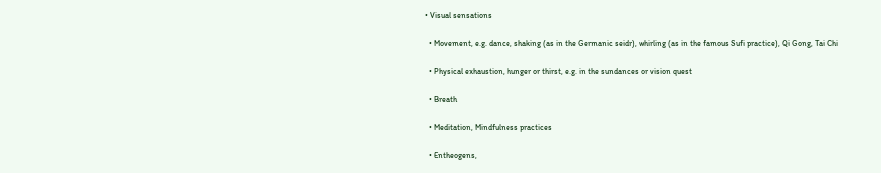• Visual sensations

  • Movement, e.g. dance, shaking (as in the Germanic seidr), whirling (as in the famous Sufi practice), Qi Gong, Tai Chi

  • Physical exhaustion, hunger or thirst, e.g. in the sundances or vision quest

  • Breath

  • Meditation, Mindfulness practices

  • Entheogens,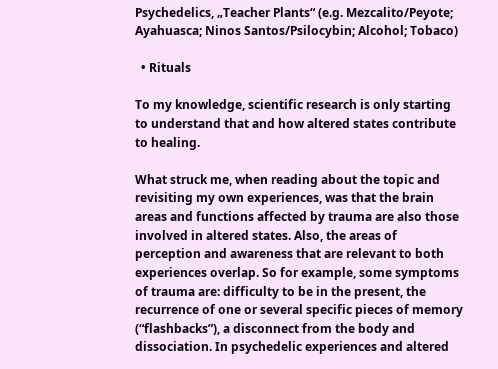Psychedelics, „Teacher Plants“ (e.g. Mezcalito/Peyote; Ayahuasca; Ninos Santos/Psilocybin; Alcohol; Tobaco)

  • Rituals

To my knowledge, scientific research is only starting to understand that and how altered states contribute to healing.

What struck me, when reading about the topic and revisiting my own experiences, was that the brain areas and functions affected by trauma are also those involved in altered states. Also, the areas of perception and awareness that are relevant to both experiences overlap. So for example, some symptoms of trauma are: difficulty to be in the present, the recurrence of one or several specific pieces of memory (“flashbacks”), a disconnect from the body and dissociation. In psychedelic experiences and altered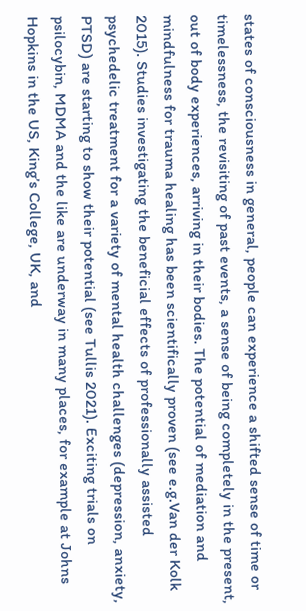states of consciousness in general, people can experience a shifted sense of time or timelessness, the revisiting of past events, a sense of being completely in the present, out of body experiences, arriving in their bodies. The potential of mediation and mindfulness for trauma healing has been scientifically proven (see e.g.Van der Kolk 2015). Studies investigating the beneficial effects of professionally assisted psychedelic treatment for a variety of mental health challenges (depression, anxiety, PTSD) are starting to show their potential (see Tullis 2021). Exciting trials on psilocybin, MDMA and the like are underway in many places, for example at Johns Hopkins in the US, King’s College, UK, and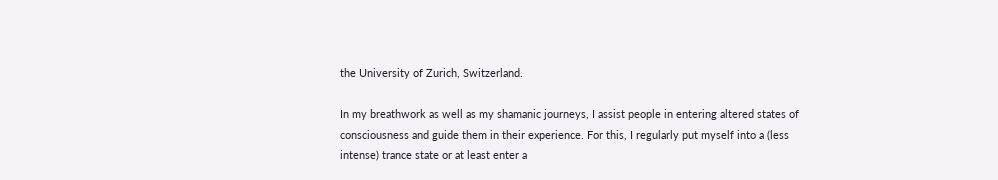the University of Zurich, Switzerland.

In my breathwork as well as my shamanic journeys, I assist people in entering altered states of consciousness and guide them in their experience. For this, I regularly put myself into a (less intense) trance state or at least enter a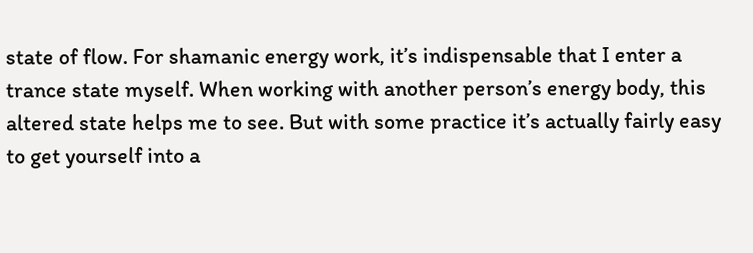state of flow. For shamanic energy work, it’s indispensable that I enter a trance state myself. When working with another person’s energy body, this altered state helps me to see. But with some practice it’s actually fairly easy to get yourself into a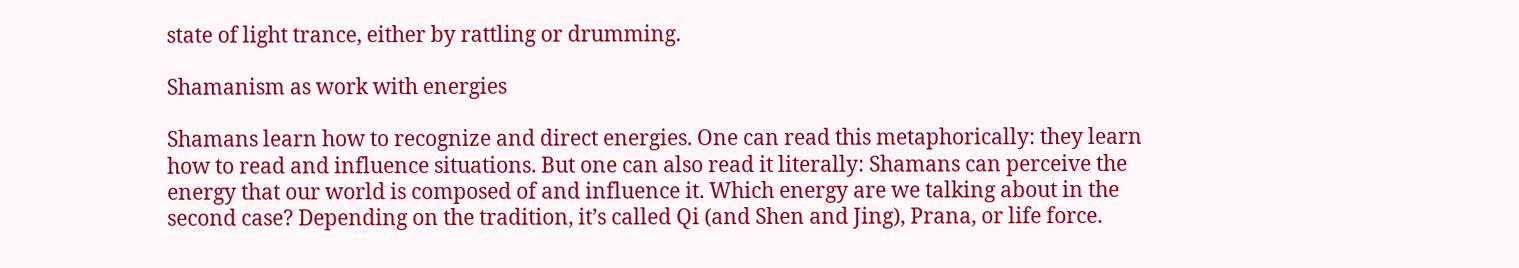state of light trance, either by rattling or drumming.

Shamanism as work with energies

Shamans learn how to recognize and direct energies. One can read this metaphorically: they learn how to read and influence situations. But one can also read it literally: Shamans can perceive the energy that our world is composed of and influence it. Which energy are we talking about in the second case? Depending on the tradition, it’s called Qi (and Shen and Jing), Prana, or life force.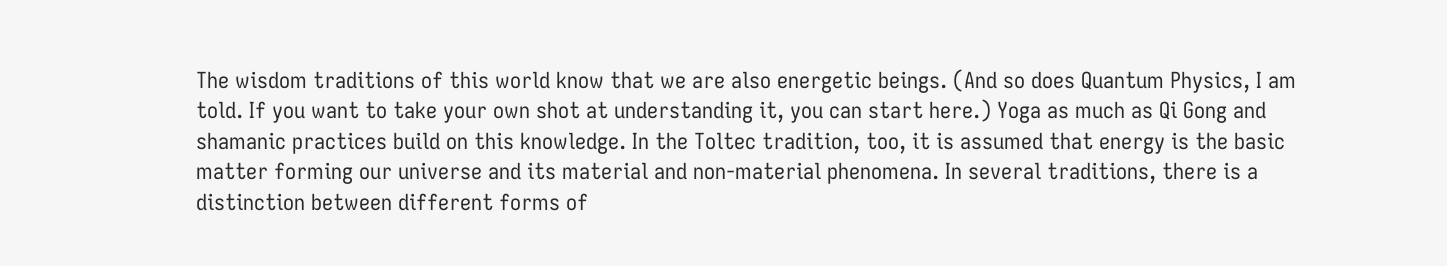The wisdom traditions of this world know that we are also energetic beings. (And so does Quantum Physics, I am told. If you want to take your own shot at understanding it, you can start here.) Yoga as much as Qi Gong and shamanic practices build on this knowledge. In the Toltec tradition, too, it is assumed that energy is the basic matter forming our universe and its material and non-material phenomena. In several traditions, there is a distinction between different forms of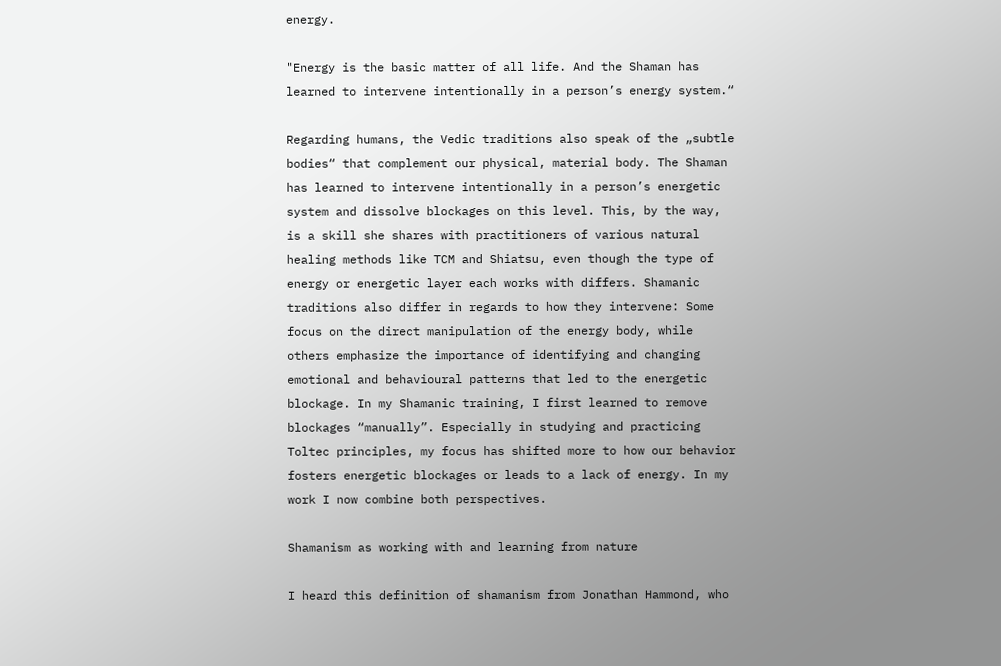energy.

"Energy is the basic matter of all life. And the Shaman has learned to intervene intentionally in a person’s energy system.“

Regarding humans, the Vedic traditions also speak of the „subtle bodies“ that complement our physical, material body. The Shaman has learned to intervene intentionally in a person’s energetic system and dissolve blockages on this level. This, by the way, is a skill she shares with practitioners of various natural healing methods like TCM and Shiatsu, even though the type of energy or energetic layer each works with differs. Shamanic traditions also differ in regards to how they intervene: Some focus on the direct manipulation of the energy body, while others emphasize the importance of identifying and changing emotional and behavioural patterns that led to the energetic blockage. In my Shamanic training, I first learned to remove blockages “manually”. Especially in studying and practicing Toltec principles, my focus has shifted more to how our behavior fosters energetic blockages or leads to a lack of energy. In my work I now combine both perspectives.

Shamanism as working with and learning from nature

I heard this definition of shamanism from Jonathan Hammond, who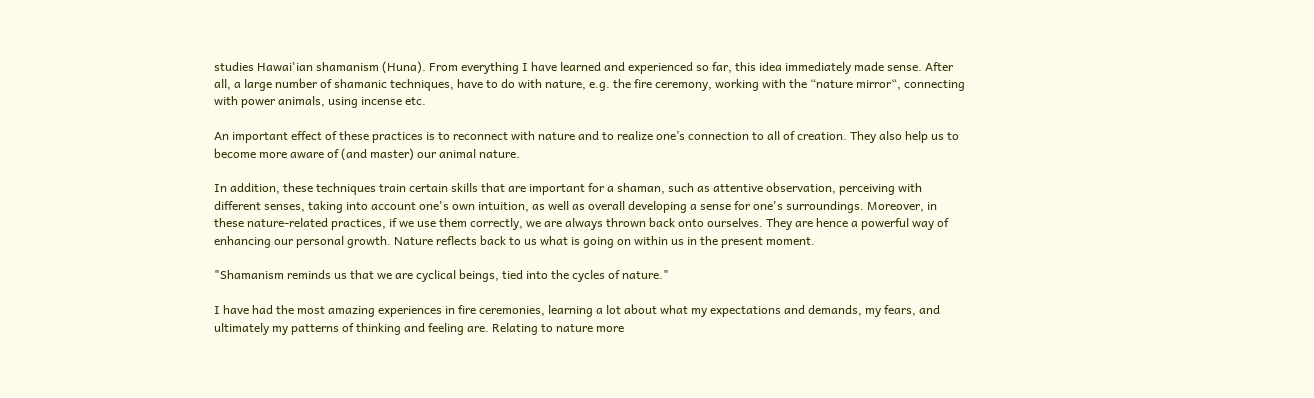studies Hawai'ian shamanism (Huna). From everything I have learned and experienced so far, this idea immediately made sense. After all, a large number of shamanic techniques, have to do with nature, e.g. the fire ceremony, working with the “nature mirror“, connecting with power animals, using incense etc.

An important effect of these practices is to reconnect with nature and to realize one’s connection to all of creation. They also help us to become more aware of (and master) our animal nature.

In addition, these techniques train certain skills that are important for a shaman, such as attentive observation, perceiving with different senses, taking into account one's own intuition, as well as overall developing a sense for one's surroundings. Moreover, in these nature-related practices, if we use them correctly, we are always thrown back onto ourselves. They are hence a powerful way of enhancing our personal growth. Nature reflects back to us what is going on within us in the present moment.

"Shamanism reminds us that we are cyclical beings, tied into the cycles of nature."

I have had the most amazing experiences in fire ceremonies, learning a lot about what my expectations and demands, my fears, and ultimately my patterns of thinking and feeling are. Relating to nature more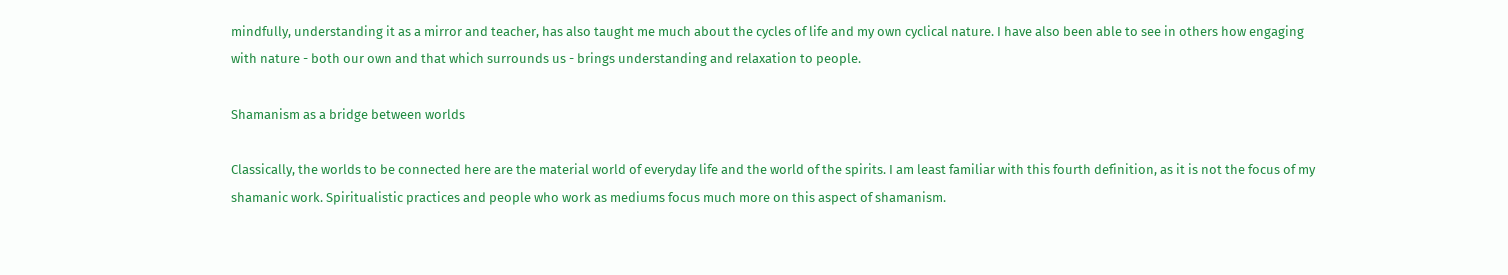mindfully, understanding it as a mirror and teacher, has also taught me much about the cycles of life and my own cyclical nature. I have also been able to see in others how engaging with nature - both our own and that which surrounds us - brings understanding and relaxation to people.

Shamanism as a bridge between worlds

Classically, the worlds to be connected here are the material world of everyday life and the world of the spirits. I am least familiar with this fourth definition, as it is not the focus of my shamanic work. Spiritualistic practices and people who work as mediums focus much more on this aspect of shamanism.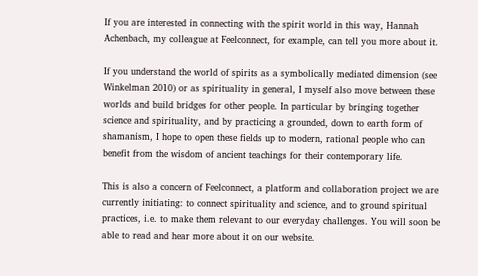If you are interested in connecting with the spirit world in this way, Hannah Achenbach, my colleague at Feelconnect, for example, can tell you more about it.

If you understand the world of spirits as a symbolically mediated dimension (see Winkelman 2010) or as spirituality in general, I myself also move between these worlds and build bridges for other people. In particular by bringing together science and spirituality, and by practicing a grounded, down to earth form of shamanism, I hope to open these fields up to modern, rational people who can benefit from the wisdom of ancient teachings for their contemporary life.

This is also a concern of Feelconnect, a platform and collaboration project we are currently initiating: to connect spirituality and science, and to ground spiritual practices, i.e. to make them relevant to our everyday challenges. You will soon be able to read and hear more about it on our website.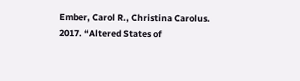Ember, Carol R., Christina Carolus. 2017. “Altered States of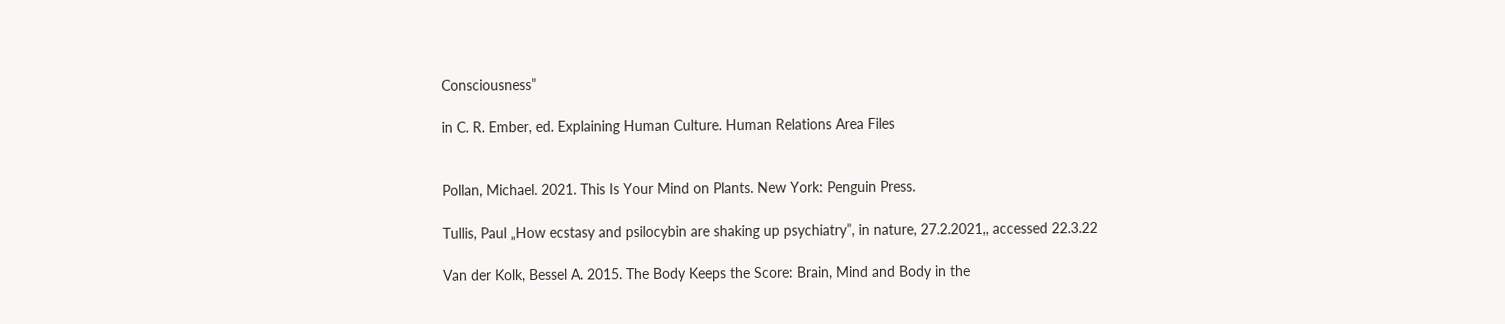Consciousness”

in C. R. Ember, ed. Explaining Human Culture. Human Relations Area Files


Pollan, Michael. 2021. This Is Your Mind on Plants. New York: Penguin Press.

Tullis, Paul „How ecstasy and psilocybin are shaking up psychiatry”, in nature, 27.2.2021,, accessed 22.3.22

Van der Kolk, Bessel A. 2015. The Body Keeps the Score: Brain, Mind and Body in the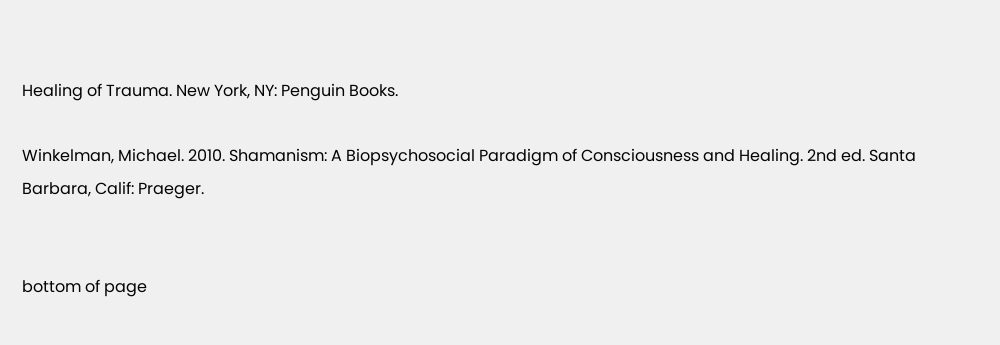Healing of Trauma. New York, NY: Penguin Books.

Winkelman, Michael. 2010. Shamanism: A Biopsychosocial Paradigm of Consciousness and Healing. 2nd ed. Santa Barbara, Calif: Praeger.


bottom of page